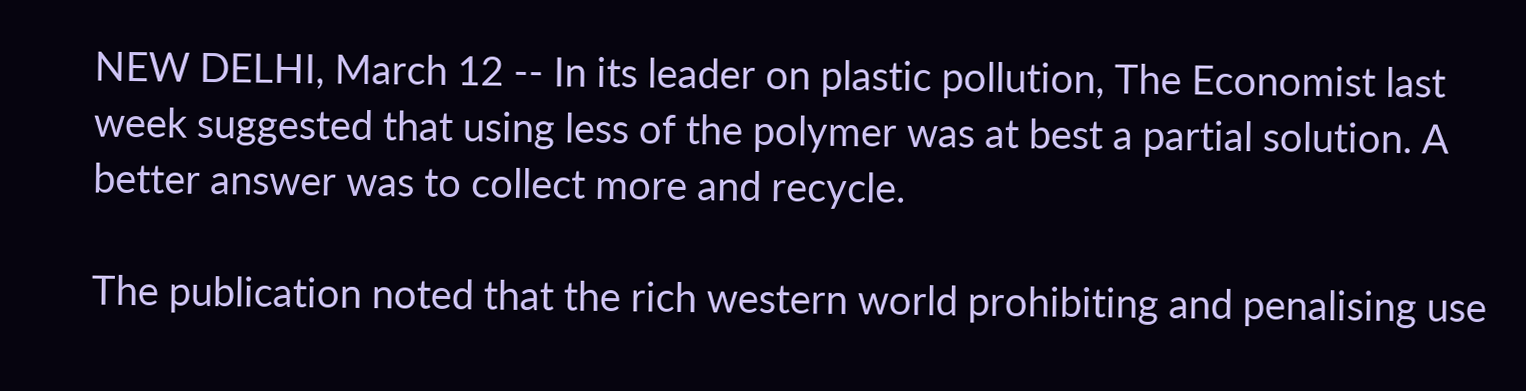NEW DELHI, March 12 -- In its leader on plastic pollution, The Economist last week suggested that using less of the polymer was at best a partial solution. A better answer was to collect more and recycle.

The publication noted that the rich western world prohibiting and penalising use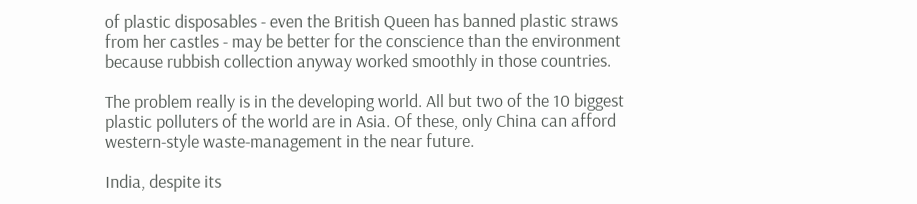of plastic disposables - even the British Queen has banned plastic straws from her castles - may be better for the conscience than the environment because rubbish collection anyway worked smoothly in those countries.

The problem really is in the developing world. All but two of the 10 biggest plastic polluters of the world are in Asia. Of these, only China can afford western-style waste-management in the near future.

India, despite its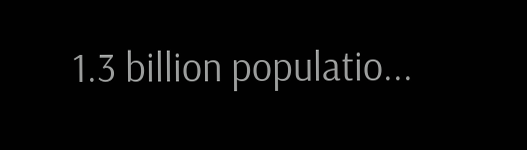1.3 billion populatio...